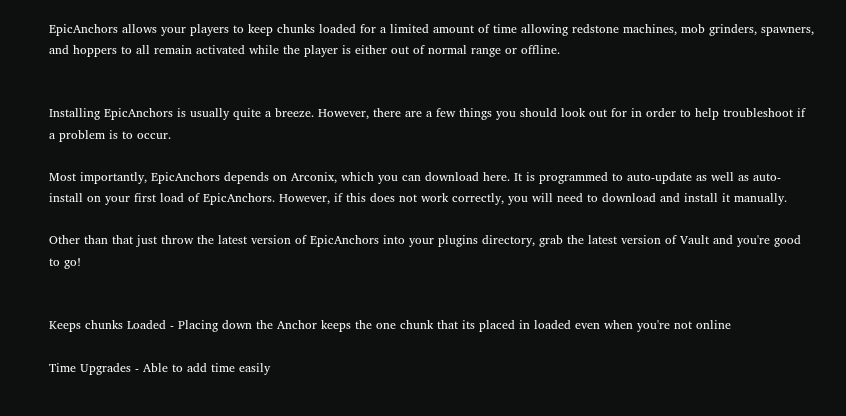EpicAnchors allows your players to keep chunks loaded for a limited amount of time allowing redstone machines, mob grinders, spawners, and hoppers to all remain activated while the player is either out of normal range or offline.


Installing EpicAnchors is usually quite a breeze. However, there are a few things you should look out for in order to help troubleshoot if a problem is to occur.

Most importantly, EpicAnchors depends on Arconix, which you can download here. It is programmed to auto-update as well as auto-install on your first load of EpicAnchors. However, if this does not work correctly, you will need to download and install it manually.

Other than that just throw the latest version of EpicAnchors into your plugins directory, grab the latest version of Vault and you're good to go!


Keeps chunks Loaded - Placing down the Anchor keeps the one chunk that its placed in loaded even when you're not online

Time Upgrades - Able to add time easily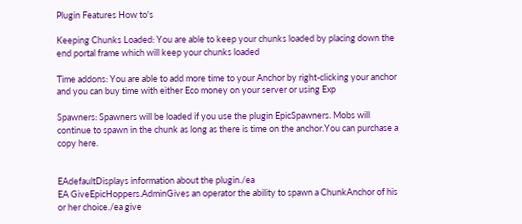Plugin Features How to's

Keeping Chunks Loaded: You are able to keep your chunks loaded by placing down the end portal frame which will keep your chunks loaded

Time addons: You are able to add more time to your Anchor by right-clicking your anchor and you can buy time with either Eco money on your server or using Exp

Spawners: Spawners will be loaded if you use the plugin EpicSpawners. Mobs will continue to spawn in the chunk as long as there is time on the anchor.You can purchase a copy here.


EAdefaultDisplays information about the plugin./ea
EA GiveEpicHoppers.AdminGives an operator the ability to spawn a ChunkAnchor of his or her choice./ea give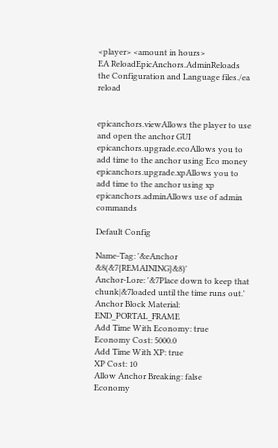<player> <amount in hours>
EA ReloadEpicAnchors.AdminReloads the Configuration and Language files./ea reload


epicanchors.viewAllows the player to use and open the anchor GUI
epicanchors.upgrade.ecoAllows you to add time to the anchor using Eco money
epicanchors.upgrade.xpAllows you to add time to the anchor using xp
epicanchors.adminAllows use of admin commands

Default Config

Name-Tag: '&eAnchor &8(&7{REMAINING}&8)'
Anchor-Lore: '&7Place down to keep that chunk|&7loaded until the time runs out.'
Anchor Block Material: END_PORTAL_FRAME
Add Time With Economy: true
Economy Cost: 5000.0
Add Time With XP: true
XP Cost: 10
Allow Anchor Breaking: false
Economy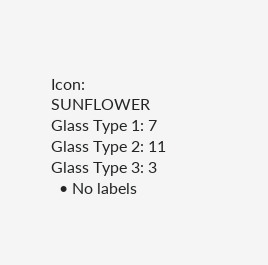Icon: SUNFLOWER
Glass Type 1: 7
Glass Type 2: 11
Glass Type 3: 3
  • No labels